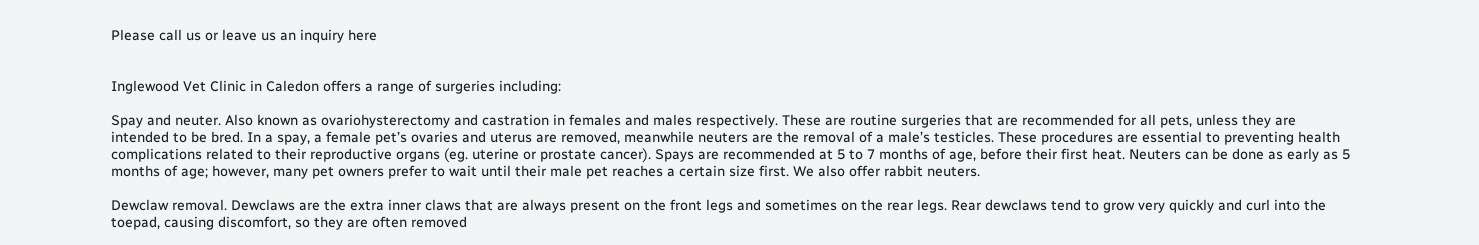Please call us or leave us an inquiry here


Inglewood Vet Clinic in Caledon offers a range of surgeries including:

Spay and neuter. Also known as ovariohysterectomy and castration in females and males respectively. These are routine surgeries that are recommended for all pets, unless they are intended to be bred. In a spay, a female pet’s ovaries and uterus are removed, meanwhile neuters are the removal of a male’s testicles. These procedures are essential to preventing health complications related to their reproductive organs (eg. uterine or prostate cancer). Spays are recommended at 5 to 7 months of age, before their first heat. Neuters can be done as early as 5 months of age; however, many pet owners prefer to wait until their male pet reaches a certain size first. We also offer rabbit neuters.

Dewclaw removal. Dewclaws are the extra inner claws that are always present on the front legs and sometimes on the rear legs. Rear dewclaws tend to grow very quickly and curl into the toepad, causing discomfort, so they are often removed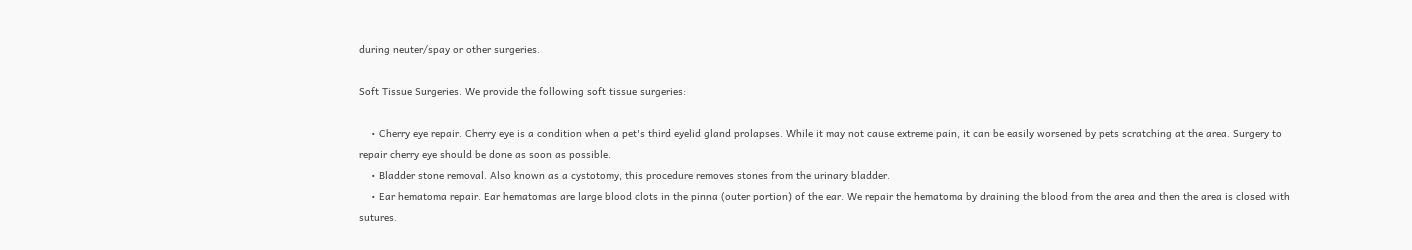during neuter/spay or other surgeries.

Soft Tissue Surgeries. We provide the following soft tissue surgeries:

    • Cherry eye repair. Cherry eye is a condition when a pet's third eyelid gland prolapses. While it may not cause extreme pain, it can be easily worsened by pets scratching at the area. Surgery to repair cherry eye should be done as soon as possible.
    • Bladder stone removal. Also known as a cystotomy, this procedure removes stones from the urinary bladder.
    • Ear hematoma repair. Ear hematomas are large blood clots in the pinna (outer portion) of the ear. We repair the hematoma by draining the blood from the area and then the area is closed with sutures.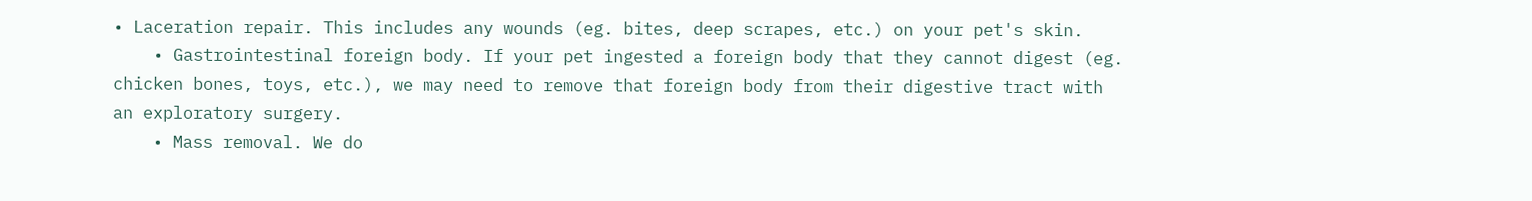• Laceration repair. This includes any wounds (eg. bites, deep scrapes, etc.) on your pet's skin.
    • Gastrointestinal foreign body. If your pet ingested a foreign body that they cannot digest (eg. chicken bones, toys, etc.), we may need to remove that foreign body from their digestive tract with an exploratory surgery.
    • Mass removal. We do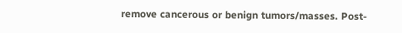remove cancerous or benign tumors/masses. Post-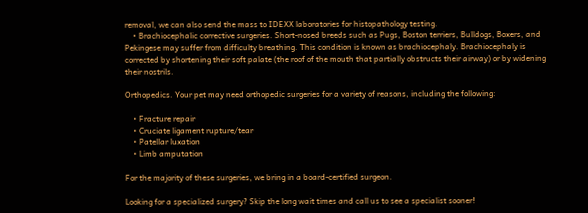removal, we can also send the mass to IDEXX laboratories for histopathology testing.
    • Brachiocephalic corrective surgeries. Short-nosed breeds such as Pugs, Boston terriers, Bulldogs, Boxers, and Pekingese may suffer from difficulty breathing. This condition is known as brachiocephaly. Brachiocephaly is corrected by shortening their soft palate (the roof of the mouth that partially obstructs their airway) or by widening their nostrils.

Orthopedics. Your pet may need orthopedic surgeries for a variety of reasons, including the following:

    • Fracture repair
    • Cruciate ligament rupture/tear
    • Patellar luxation
    • Limb amputation

For the majority of these surgeries, we bring in a board-certified surgeon.

Looking for a specialized surgery? Skip the long wait times and call us to see a specialist sooner!